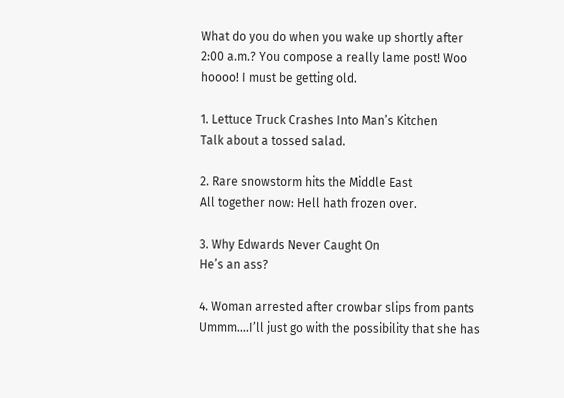What do you do when you wake up shortly after 2:00 a.m.? You compose a really lame post! Woo hoooo! I must be getting old.

1. Lettuce Truck Crashes Into Man’s Kitchen
Talk about a tossed salad.

2. Rare snowstorm hits the Middle East
All together now: Hell hath frozen over.

3. Why Edwards Never Caught On
He’s an ass?

4. Woman arrested after crowbar slips from pants
Ummm….I’ll just go with the possibility that she has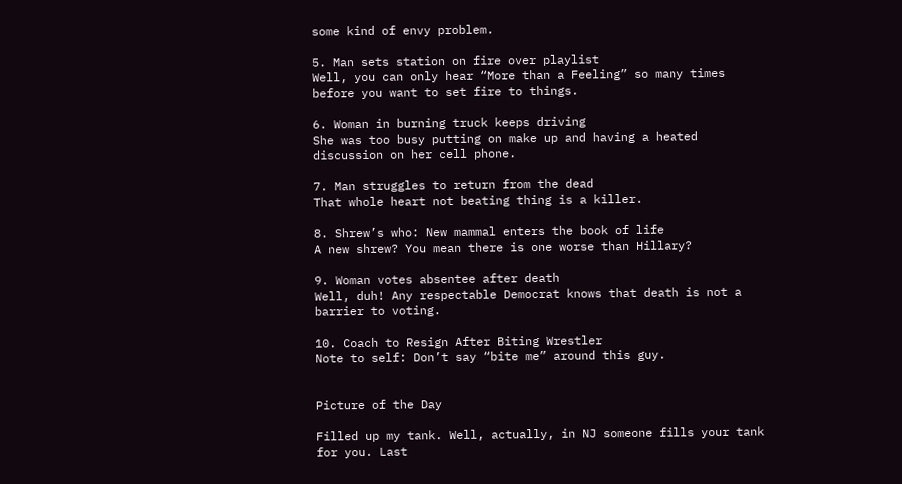some kind of envy problem.

5. Man sets station on fire over playlist
Well, you can only hear “More than a Feeling” so many times before you want to set fire to things.

6. Woman in burning truck keeps driving
She was too busy putting on make up and having a heated discussion on her cell phone.

7. Man struggles to return from the dead
That whole heart not beating thing is a killer.

8. Shrew’s who: New mammal enters the book of life
A new shrew? You mean there is one worse than Hillary?

9. Woman votes absentee after death
Well, duh! Any respectable Democrat knows that death is not a barrier to voting.

10. Coach to Resign After Biting Wrestler
Note to self: Don’t say “bite me” around this guy.


Picture of the Day

Filled up my tank. Well, actually, in NJ someone fills your tank for you. Last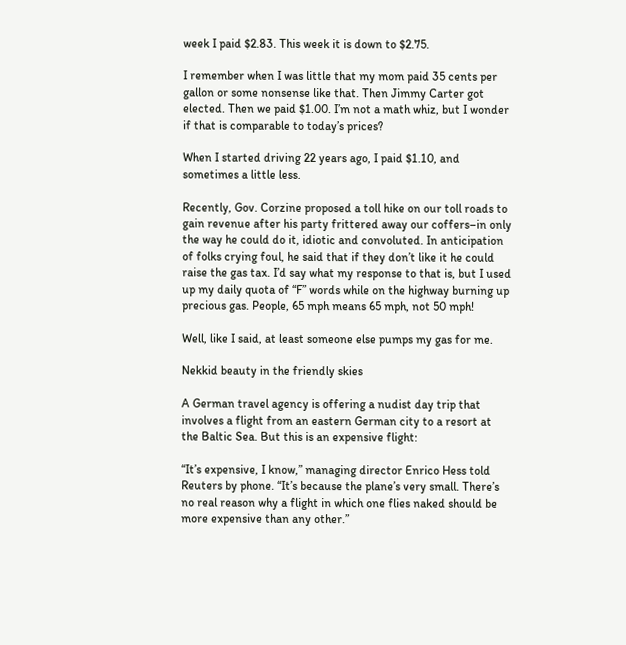week I paid $2.83. This week it is down to $2.75.

I remember when I was little that my mom paid 35 cents per gallon or some nonsense like that. Then Jimmy Carter got elected. Then we paid $1.00. I’m not a math whiz, but I wonder if that is comparable to today’s prices?

When I started driving 22 years ago, I paid $1.10, and sometimes a little less.

Recently, Gov. Corzine proposed a toll hike on our toll roads to gain revenue after his party frittered away our coffers–in only the way he could do it, idiotic and convoluted. In anticipation of folks crying foul, he said that if they don’t like it he could raise the gas tax. I’d say what my response to that is, but I used up my daily quota of “F” words while on the highway burning up precious gas. People, 65 mph means 65 mph, not 50 mph!

Well, like I said, at least someone else pumps my gas for me.

Nekkid beauty in the friendly skies

A German travel agency is offering a nudist day trip that involves a flight from an eastern German city to a resort at the Baltic Sea. But this is an expensive flight:

“It’s expensive, I know,” managing director Enrico Hess told Reuters by phone. “It’s because the plane’s very small. There’s no real reason why a flight in which one flies naked should be more expensive than any other.”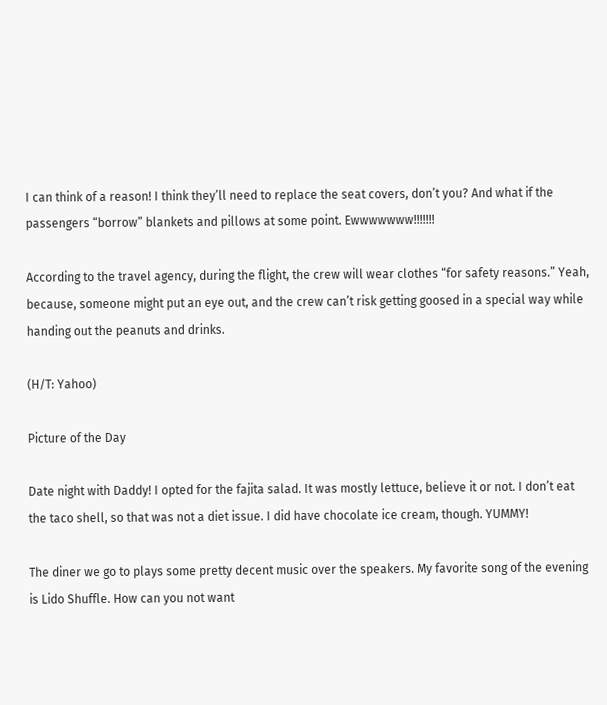I can think of a reason! I think they’ll need to replace the seat covers, don’t you? And what if the passengers “borrow” blankets and pillows at some point. Ewwwwwww!!!!!!!

According to the travel agency, during the flight, the crew will wear clothes “for safety reasons.” Yeah, because, someone might put an eye out, and the crew can’t risk getting goosed in a special way while handing out the peanuts and drinks.

(H/T: Yahoo)

Picture of the Day

Date night with Daddy! I opted for the fajita salad. It was mostly lettuce, believe it or not. I don’t eat the taco shell, so that was not a diet issue. I did have chocolate ice cream, though. YUMMY!

The diner we go to plays some pretty decent music over the speakers. My favorite song of the evening is Lido Shuffle. How can you not want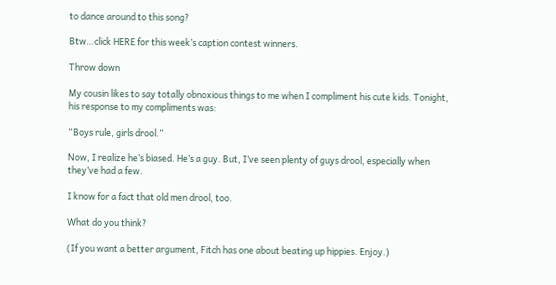to dance around to this song?

Btw…click HERE for this week’s caption contest winners.

Throw down

My cousin likes to say totally obnoxious things to me when I compliment his cute kids. Tonight, his response to my compliments was:

“Boys rule, girls drool.”

Now, I realize he’s biased. He’s a guy. But, I’ve seen plenty of guys drool, especially when they’ve had a few.

I know for a fact that old men drool, too.

What do you think?

(If you want a better argument, Fitch has one about beating up hippies. Enjoy.)